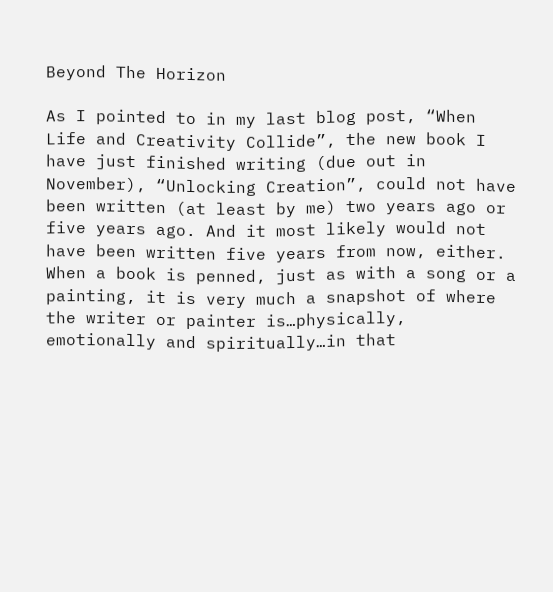Beyond The Horizon

As I pointed to in my last blog post, “When Life and Creativity Collide”, the new book I have just finished writing (due out in November), “Unlocking Creation”, could not have been written (at least by me) two years ago or five years ago. And it most likely would not have been written five years from now, either. When a book is penned, just as with a song or a painting, it is very much a snapshot of where the writer or painter is…physically, emotionally and spiritually…in that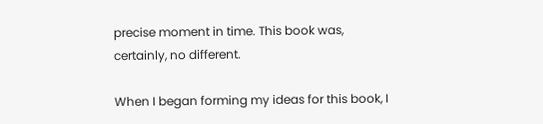precise moment in time. This book was, certainly, no different.

When I began forming my ideas for this book, I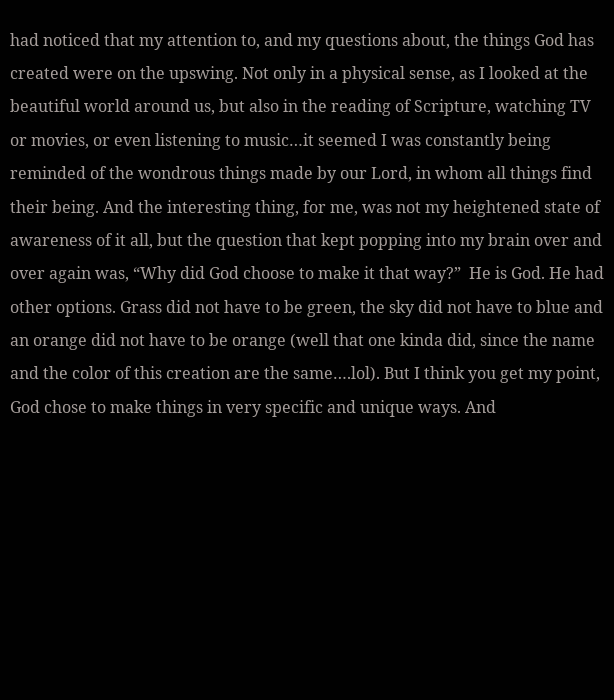had noticed that my attention to, and my questions about, the things God has created were on the upswing. Not only in a physical sense, as I looked at the beautiful world around us, but also in the reading of Scripture, watching TV or movies, or even listening to music…it seemed I was constantly being reminded of the wondrous things made by our Lord, in whom all things find their being. And the interesting thing, for me, was not my heightened state of awareness of it all, but the question that kept popping into my brain over and over again was, “Why did God choose to make it that way?”  He is God. He had other options. Grass did not have to be green, the sky did not have to blue and an orange did not have to be orange (well that one kinda did, since the name and the color of this creation are the same….lol). But I think you get my point, God chose to make things in very specific and unique ways. And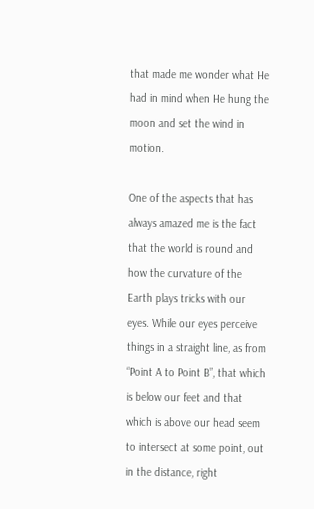that made me wonder what He had in mind when He hung the moon and set the wind in motion.

One of the aspects that has always amazed me is the fact that the world is round and how the curvature of the Earth plays tricks with our eyes. While our eyes perceive things in a straight line, as from “Point A to Point B”, that which is below our feet and that which is above our head seem to intersect at some point, out in the distance, right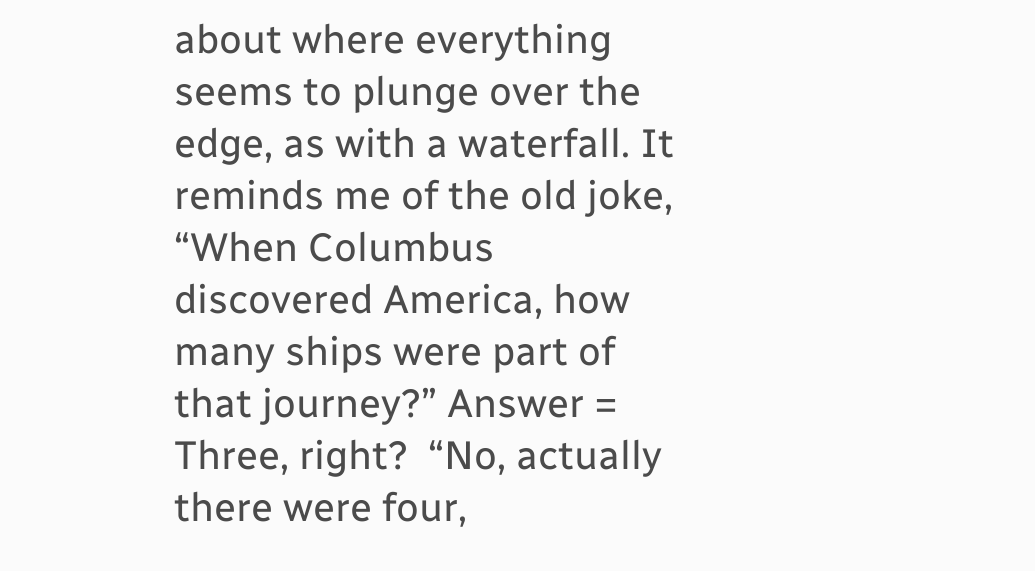about where everything seems to plunge over the edge, as with a waterfall. It reminds me of the old joke, “When Columbus discovered America, how many ships were part of that journey?” Answer = Three, right?  “No, actually there were four,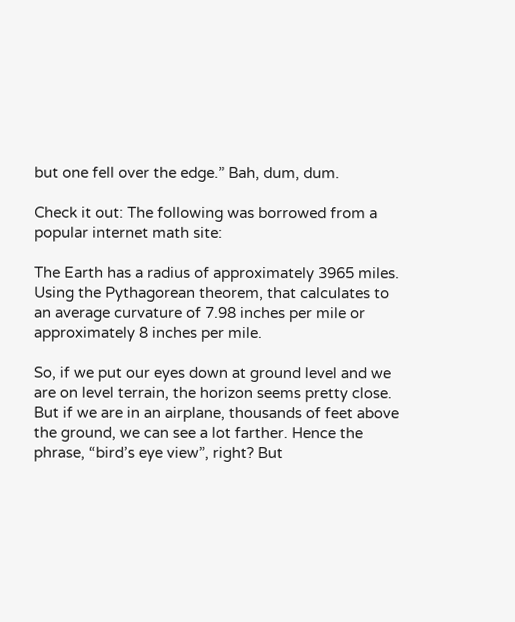but one fell over the edge.” Bah, dum, dum.

Check it out: The following was borrowed from a popular internet math site:

The Earth has a radius of approximately 3965 miles. Using the Pythagorean theorem, that calculates to an average curvature of 7.98 inches per mile or approximately 8 inches per mile.

So, if we put our eyes down at ground level and we are on level terrain, the horizon seems pretty close. But if we are in an airplane, thousands of feet above the ground, we can see a lot farther. Hence the phrase, “bird’s eye view”, right? But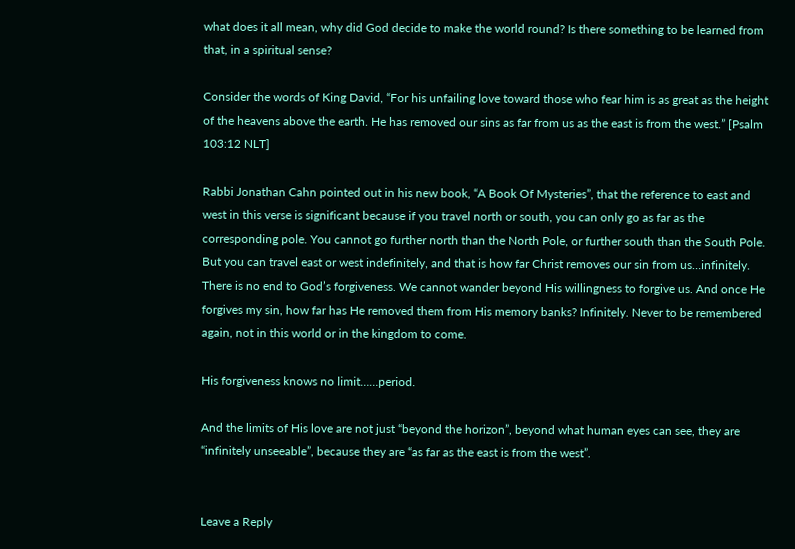what does it all mean, why did God decide to make the world round? Is there something to be learned from that, in a spiritual sense?

Consider the words of King David, “For his unfailing love toward those who fear him is as great as the height of the heavens above the earth. He has removed our sins as far from us as the east is from the west.” [Psalm 103:12 NLT]

Rabbi Jonathan Cahn pointed out in his new book, “A Book Of Mysteries”, that the reference to east and west in this verse is significant because if you travel north or south, you can only go as far as the corresponding pole. You cannot go further north than the North Pole, or further south than the South Pole. But you can travel east or west indefinitely, and that is how far Christ removes our sin from us…infinitely. There is no end to God’s forgiveness. We cannot wander beyond His willingness to forgive us. And once He forgives my sin, how far has He removed them from His memory banks? Infinitely. Never to be remembered again, not in this world or in the kingdom to come.

His forgiveness knows no limit……period.

And the limits of His love are not just “beyond the horizon”, beyond what human eyes can see, they are “infinitely unseeable”, because they are “as far as the east is from the west”.


Leave a Reply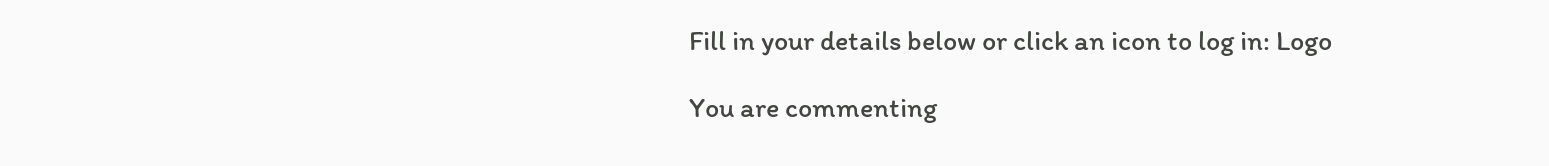Fill in your details below or click an icon to log in: Logo

You are commenting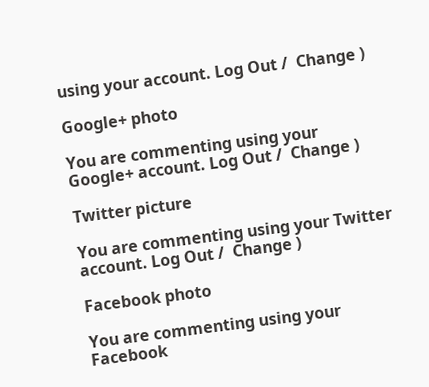using your account. Log Out /  Change )

Google+ photo

You are commenting using your Google+ account. Log Out /  Change )

Twitter picture

You are commenting using your Twitter account. Log Out /  Change )

Facebook photo

You are commenting using your Facebook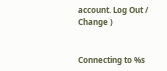account. Log Out /  Change )


Connecting to %s